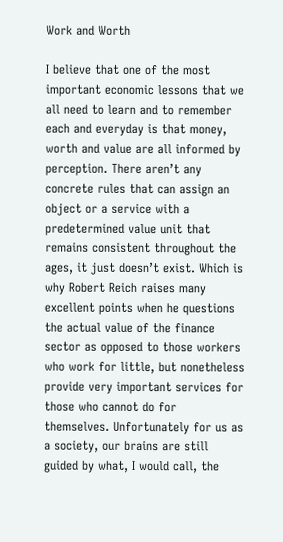Work and Worth

I believe that one of the most important economic lessons that we all need to learn and to remember each and everyday is that money, worth and value are all informed by perception. There aren’t any concrete rules that can assign an object or a service with a predetermined value unit that remains consistent throughout the ages, it just doesn’t exist. Which is why Robert Reich raises many excellent points when he questions the actual value of the finance sector as opposed to those workers who work for little, but nonetheless provide very important services for those who cannot do for themselves. Unfortunately for us as a society, our brains are still guided by what, I would call, the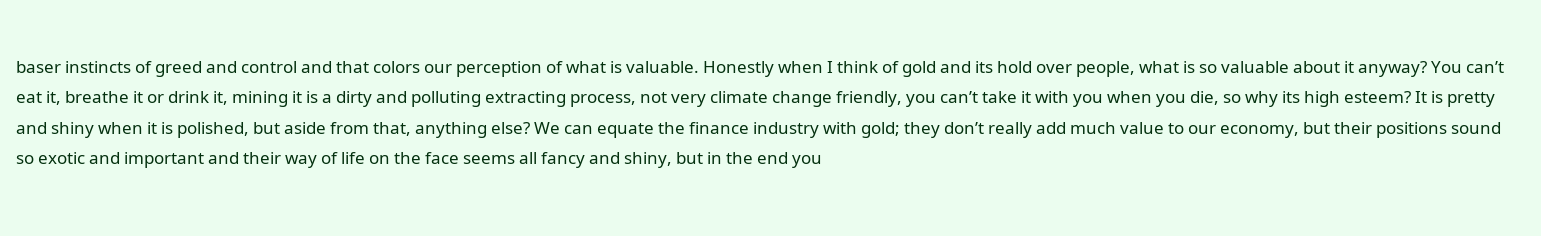baser instincts of greed and control and that colors our perception of what is valuable. Honestly when I think of gold and its hold over people, what is so valuable about it anyway? You can’t eat it, breathe it or drink it, mining it is a dirty and polluting extracting process, not very climate change friendly, you can’t take it with you when you die, so why its high esteem? It is pretty and shiny when it is polished, but aside from that, anything else? We can equate the finance industry with gold; they don’t really add much value to our economy, but their positions sound so exotic and important and their way of life on the face seems all fancy and shiny, but in the end you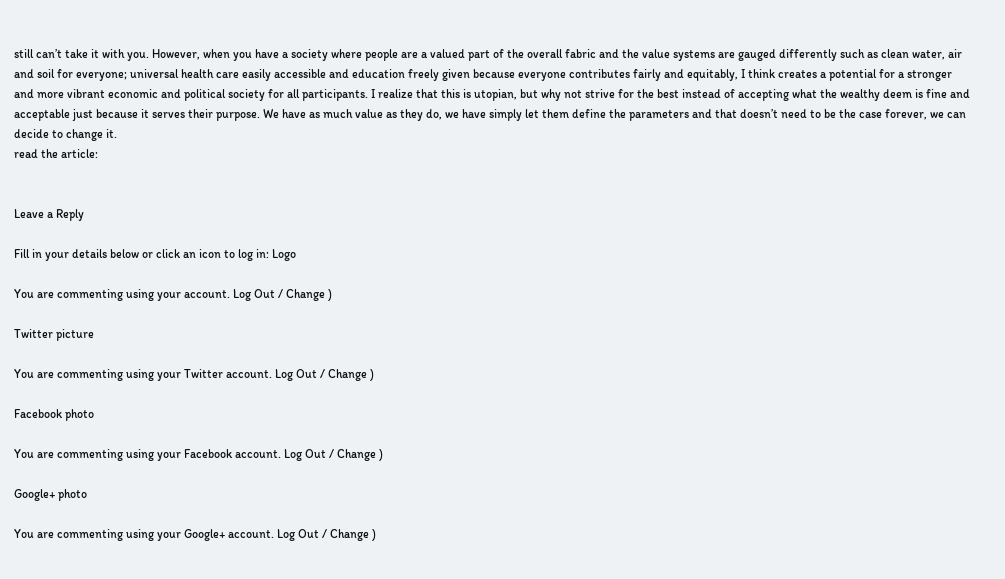still can’t take it with you. However, when you have a society where people are a valued part of the overall fabric and the value systems are gauged differently such as clean water, air and soil for everyone; universal health care easily accessible and education freely given because everyone contributes fairly and equitably, I think creates a potential for a stronger and more vibrant economic and political society for all participants. I realize that this is utopian, but why not strive for the best instead of accepting what the wealthy deem is fine and acceptable just because it serves their purpose. We have as much value as they do, we have simply let them define the parameters and that doesn’t need to be the case forever, we can decide to change it.
read the article:


Leave a Reply

Fill in your details below or click an icon to log in: Logo

You are commenting using your account. Log Out / Change )

Twitter picture

You are commenting using your Twitter account. Log Out / Change )

Facebook photo

You are commenting using your Facebook account. Log Out / Change )

Google+ photo

You are commenting using your Google+ account. Log Out / Change )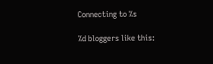Connecting to %s

%d bloggers like this: